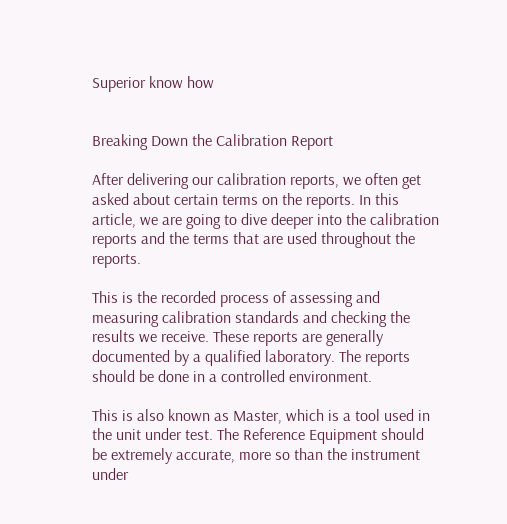Superior know how


Breaking Down the Calibration Report

After delivering our calibration reports, we often get asked about certain terms on the reports. In this article, we are going to dive deeper into the calibration reports and the terms that are used throughout the reports.

This is the recorded process of assessing and measuring calibration standards and checking the results we receive. These reports are generally documented by a qualified laboratory. The reports should be done in a controlled environment.

This is also known as Master, which is a tool used in the unit under test. The Reference Equipment should be extremely accurate, more so than the instrument under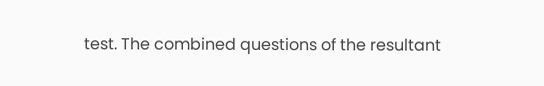test. The combined questions of the resultant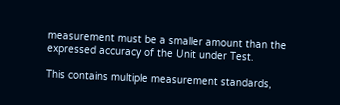measurement must be a smaller amount than the expressed accuracy of the Unit under Test.

This contains multiple measurement standards,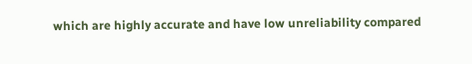which are highly accurate and have low unreliability compared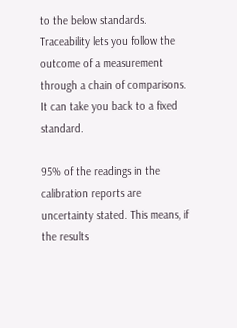to the below standards. Traceability lets you follow the outcome of a measurement through a chain of comparisons. It can take you back to a fixed standard.

95% of the readings in the calibration reports are uncertainty stated. This means, if the results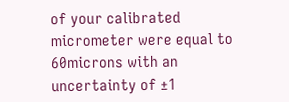of your calibrated micrometer were equal to  60microns with an uncertainty of ±1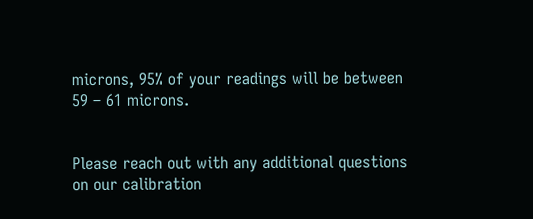microns, 95% of your readings will be between 59 – 61 microns.


Please reach out with any additional questions on our calibration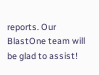reports. Our BlastOne team will be glad to assist!